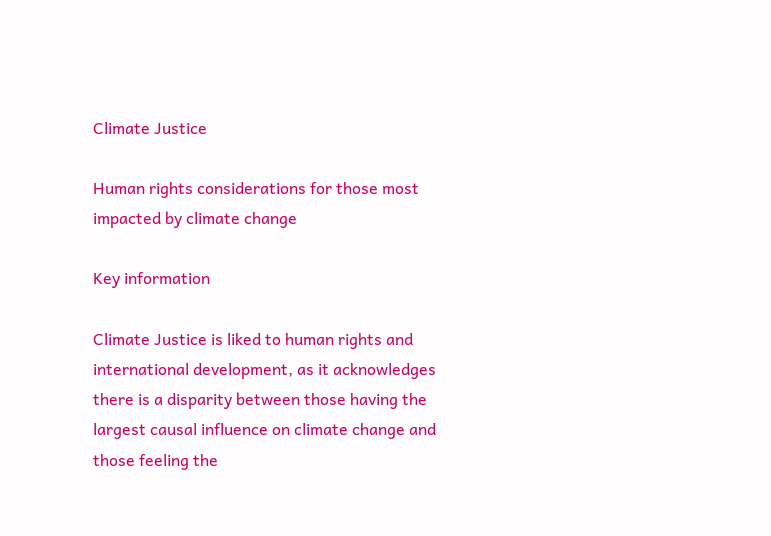Climate Justice

Human rights considerations for those most impacted by climate change

Key information

Climate Justice is liked to human rights and international development, as it acknowledges there is a disparity between those having the largest causal influence on climate change and those feeling the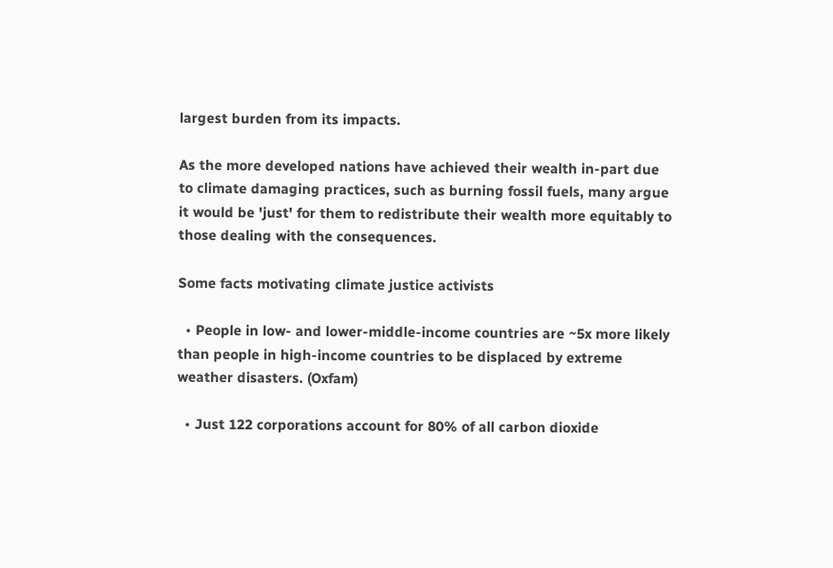largest burden from its impacts.

As the more developed nations have achieved their wealth in-part due to climate damaging practices, such as burning fossil fuels, many argue it would be 'just' for them to redistribute their wealth more equitably to those dealing with the consequences.

Some facts motivating climate justice activists

  • People in low- and lower-middle-income countries are ~5x more likely than people in high-income countries to be displaced by extreme weather disasters. (Oxfam)

  • Just 122 corporations account for 80% of all carbon dioxide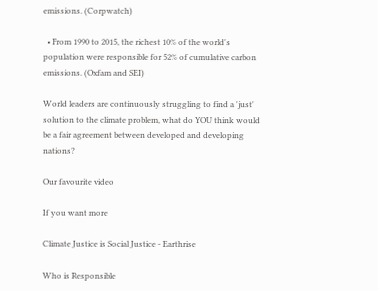emissions. (Corpwatch)

  • From 1990 to 2015, the richest 10% of the world's population were responsible for 52% of cumulative carbon emissions. (Oxfam and SEI)

World leaders are continuously struggling to find a 'just' solution to the climate problem, what do YOU think would be a fair agreement between developed and developing nations?

Our favourite video

If you want more

Climate Justice is Social Justice - Earthrise

Who is Responsible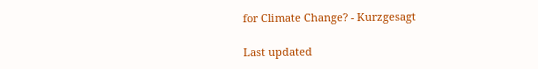for Climate Change? - Kurzgesagt

Last updated